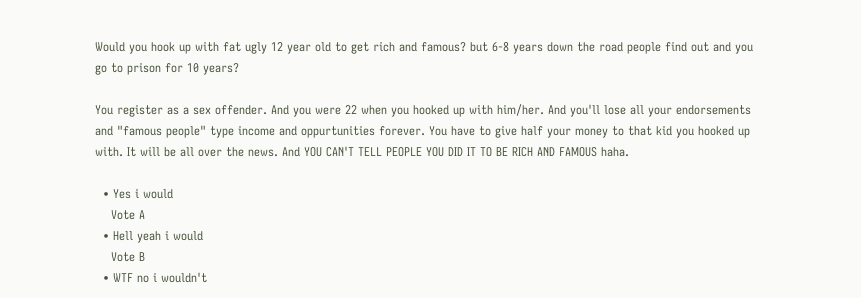Would you hook up with fat ugly 12 year old to get rich and famous? but 6-8 years down the road people find out and you go to prison for 10 years?

You register as a sex offender. And you were 22 when you hooked up with him/her. And you'll lose all your endorsements and "famous people" type income and oppurtunities forever. You have to give half your money to that kid you hooked up with. It will be all over the news. And YOU CAN'T TELL PEOPLE YOU DID IT TO BE RICH AND FAMOUS haha.

  • Yes i would
    Vote A
  • Hell yeah i would
    Vote B
  • WTF no i wouldn't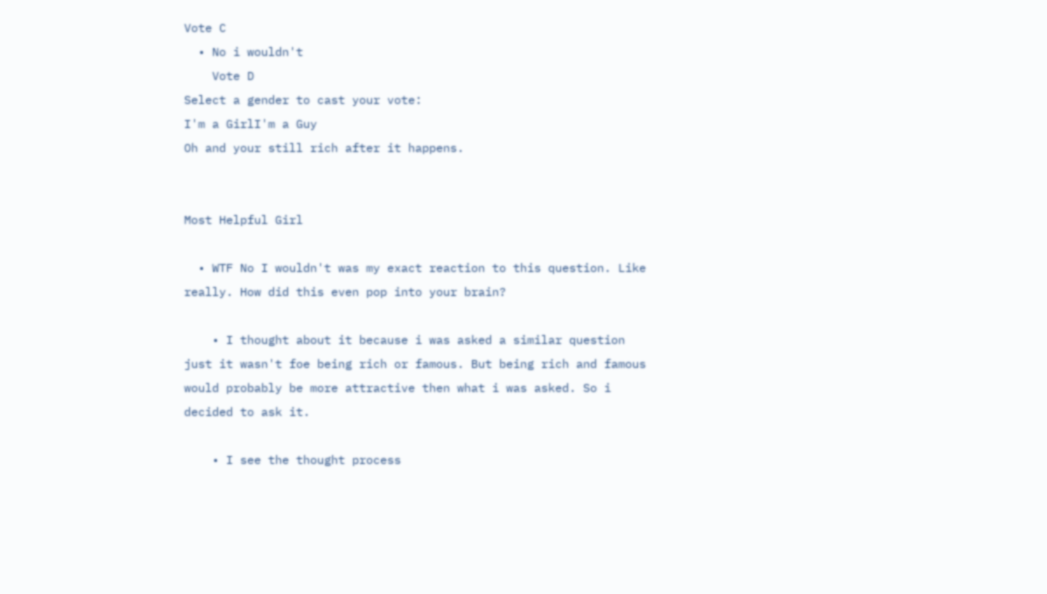Vote C
  • No i wouldn't
    Vote D
Select a gender to cast your vote:
I'm a GirlI'm a Guy
Oh and your still rich after it happens.


Most Helpful Girl

  • WTF No I wouldn't was my exact reaction to this question. Like really. How did this even pop into your brain?

    • I thought about it because i was asked a similar question just it wasn't foe being rich or famous. But being rich and famous would probably be more attractive then what i was asked. So i decided to ask it.

    • I see the thought process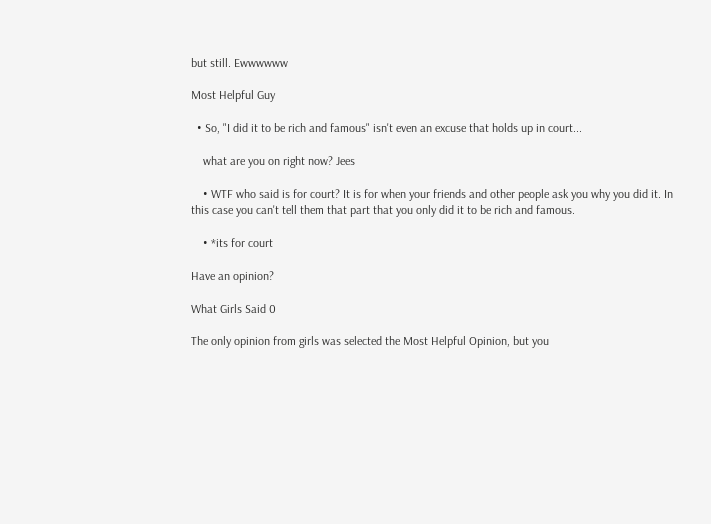but still. Ewwwwww

Most Helpful Guy

  • So, "I did it to be rich and famous" isn't even an excuse that holds up in court...

    what are you on right now? Jees

    • WTF who said is for court? It is for when your friends and other people ask you why you did it. In this case you can't tell them that part that you only did it to be rich and famous.

    • *its for court

Have an opinion?

What Girls Said 0

The only opinion from girls was selected the Most Helpful Opinion, but you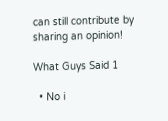can still contribute by sharing an opinion!

What Guys Said 1

  • No i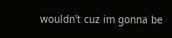wouldn't cuz im gonna be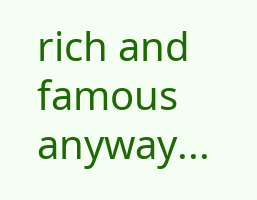rich and famous anyway...